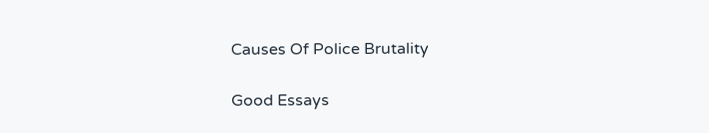Causes Of Police Brutality

Good Essays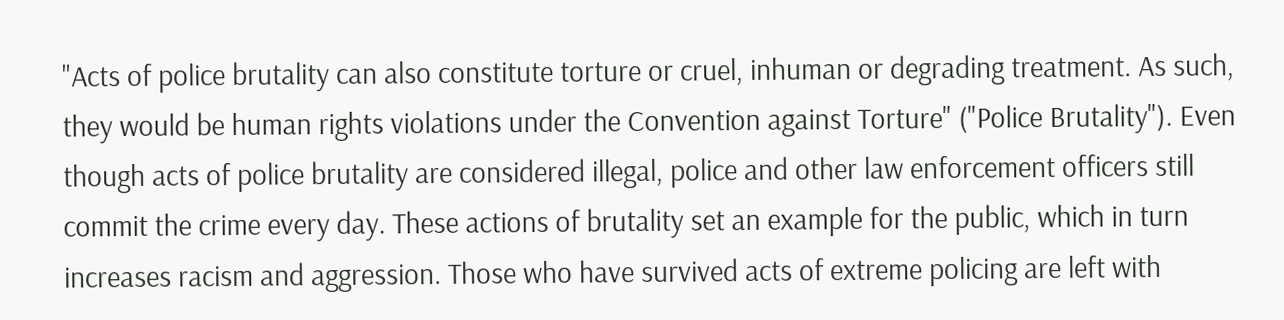"Acts of police brutality can also constitute torture or cruel, inhuman or degrading treatment. As such, they would be human rights violations under the Convention against Torture" ("Police Brutality"). Even though acts of police brutality are considered illegal, police and other law enforcement officers still commit the crime every day. These actions of brutality set an example for the public, which in turn increases racism and aggression. Those who have survived acts of extreme policing are left with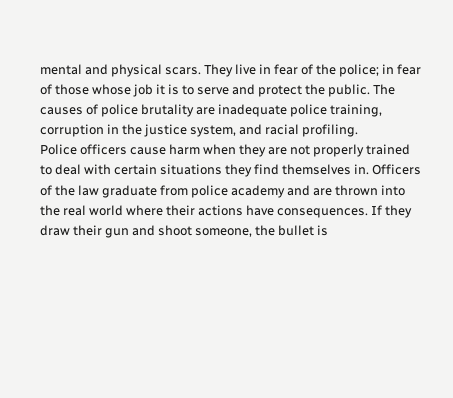mental and physical scars. They live in fear of the police; in fear of those whose job it is to serve and protect the public. The causes of police brutality are inadequate police training, corruption in the justice system, and racial profiling.
Police officers cause harm when they are not properly trained to deal with certain situations they find themselves in. Officers of the law graduate from police academy and are thrown into the real world where their actions have consequences. If they draw their gun and shoot someone, the bullet is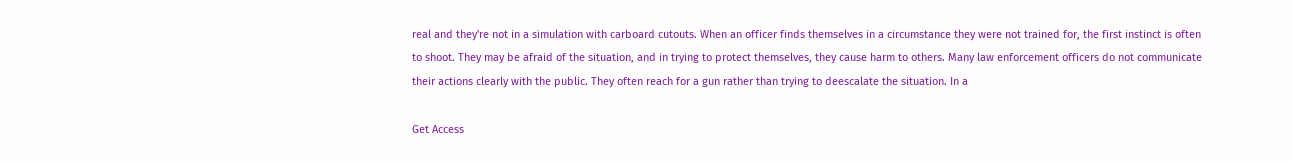real and they're not in a simulation with carboard cutouts. When an officer finds themselves in a circumstance they were not trained for, the first instinct is often to shoot. They may be afraid of the situation, and in trying to protect themselves, they cause harm to others. Many law enforcement officers do not communicate their actions clearly with the public. They often reach for a gun rather than trying to deescalate the situation. In a

Get Access